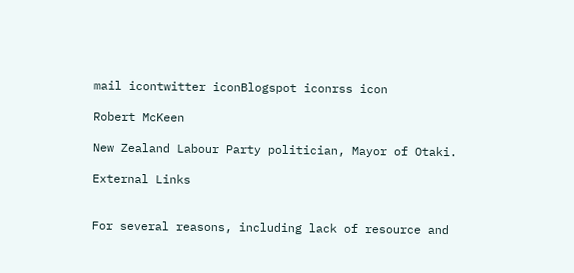mail icontwitter iconBlogspot iconrss icon

Robert McKeen

New Zealand Labour Party politician, Mayor of Otaki.

External Links


For several reasons, including lack of resource and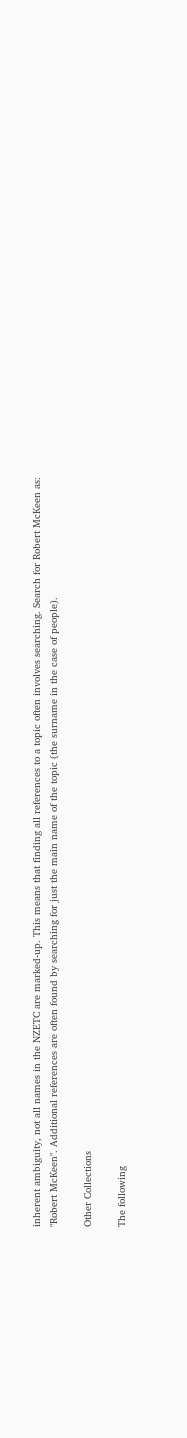inherent ambiguity, not all names in the NZETC are marked-up. This means that finding all references to a topic often involves searching. Search for Robert McKeen as: "Robert McKeen". Additional references are often found by searching for just the main name of the topic (the surname in the case of people).

Other Collections

The following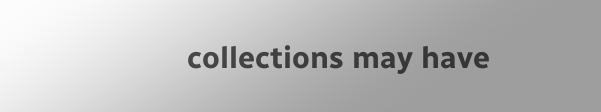collections may have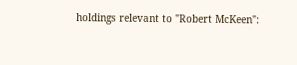holdings relevant to "Robert McKeen":